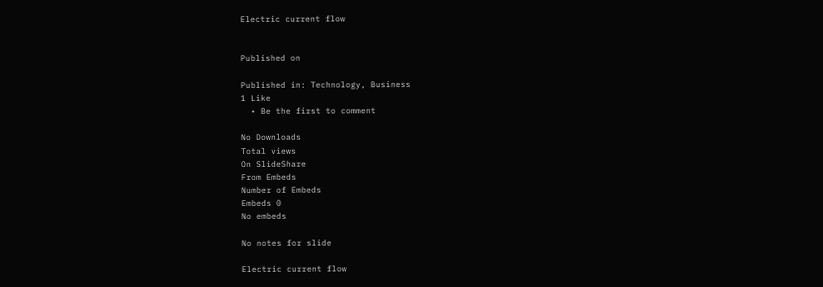Electric current flow


Published on

Published in: Technology, Business
1 Like
  • Be the first to comment

No Downloads
Total views
On SlideShare
From Embeds
Number of Embeds
Embeds 0
No embeds

No notes for slide

Electric current flow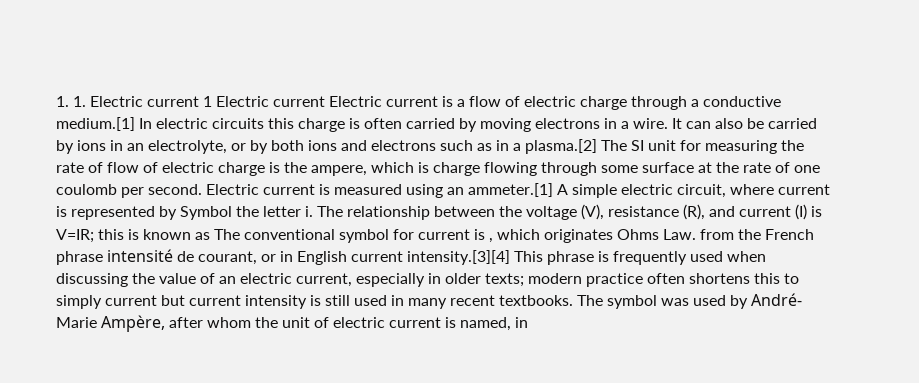1. 1. Electric current 1 Electric current Electric current is a flow of electric charge through a conductive medium.[1] In electric circuits this charge is often carried by moving electrons in a wire. It can also be carried by ions in an electrolyte, or by both ions and electrons such as in a plasma.[2] The SI unit for measuring the rate of flow of electric charge is the ampere, which is charge flowing through some surface at the rate of one coulomb per second. Electric current is measured using an ammeter.[1] A simple electric circuit, where current is represented by Symbol the letter i. The relationship between the voltage (V), resistance (R), and current (I) is V=IR; this is known as The conventional symbol for current is , which originates Ohms Law. from the French phrase intensité de courant, or in English current intensity.[3][4] This phrase is frequently used when discussing the value of an electric current, especially in older texts; modern practice often shortens this to simply current but current intensity is still used in many recent textbooks. The symbol was used by André-Marie Ampère, after whom the unit of electric current is named, in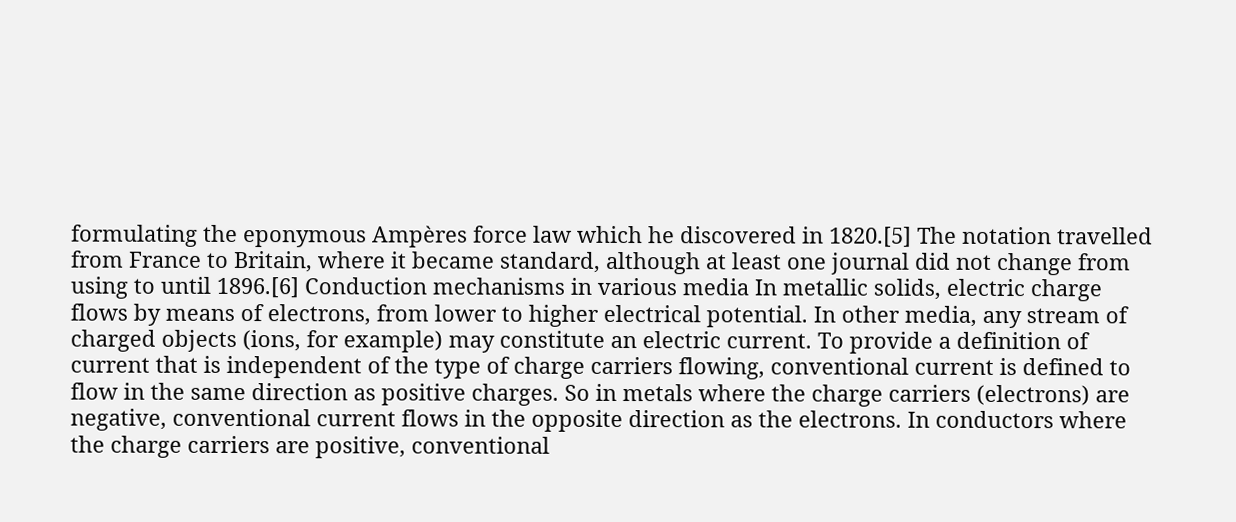formulating the eponymous Ampères force law which he discovered in 1820.[5] The notation travelled from France to Britain, where it became standard, although at least one journal did not change from using to until 1896.[6] Conduction mechanisms in various media In metallic solids, electric charge flows by means of electrons, from lower to higher electrical potential. In other media, any stream of charged objects (ions, for example) may constitute an electric current. To provide a definition of current that is independent of the type of charge carriers flowing, conventional current is defined to flow in the same direction as positive charges. So in metals where the charge carriers (electrons) are negative, conventional current flows in the opposite direction as the electrons. In conductors where the charge carriers are positive, conventional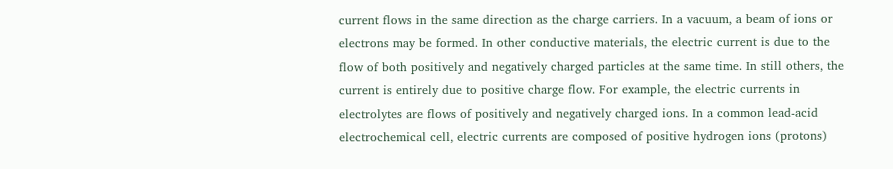current flows in the same direction as the charge carriers. In a vacuum, a beam of ions or electrons may be formed. In other conductive materials, the electric current is due to the flow of both positively and negatively charged particles at the same time. In still others, the current is entirely due to positive charge flow. For example, the electric currents in electrolytes are flows of positively and negatively charged ions. In a common lead-acid electrochemical cell, electric currents are composed of positive hydrogen ions (protons)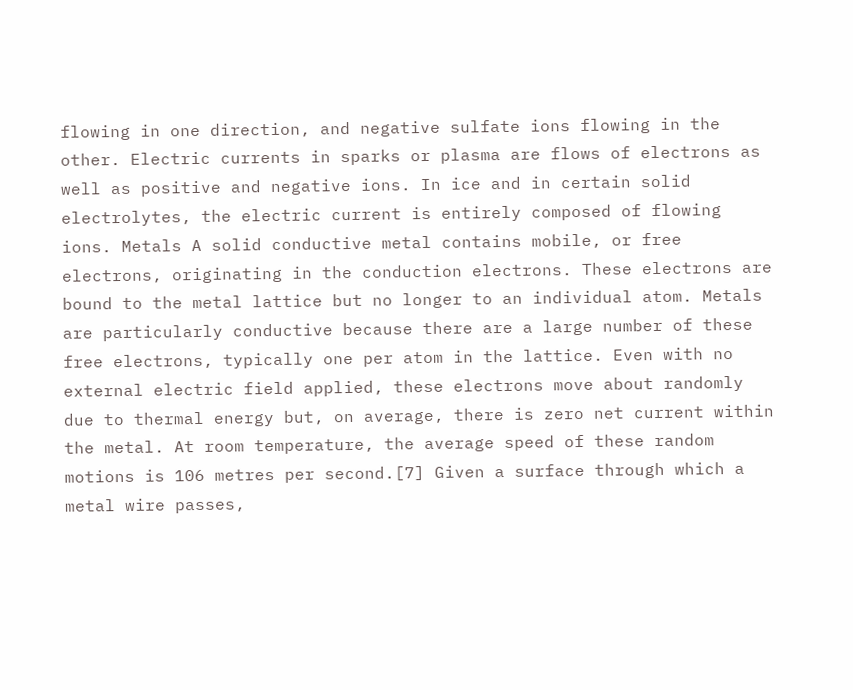flowing in one direction, and negative sulfate ions flowing in the other. Electric currents in sparks or plasma are flows of electrons as well as positive and negative ions. In ice and in certain solid electrolytes, the electric current is entirely composed of flowing ions. Metals A solid conductive metal contains mobile, or free electrons, originating in the conduction electrons. These electrons are bound to the metal lattice but no longer to an individual atom. Metals are particularly conductive because there are a large number of these free electrons, typically one per atom in the lattice. Even with no external electric field applied, these electrons move about randomly due to thermal energy but, on average, there is zero net current within the metal. At room temperature, the average speed of these random motions is 106 metres per second.[7] Given a surface through which a metal wire passes,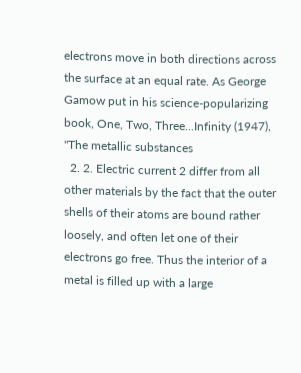electrons move in both directions across the surface at an equal rate. As George Gamow put in his science-popularizing book, One, Two, Three...Infinity (1947), "The metallic substances
  2. 2. Electric current 2 differ from all other materials by the fact that the outer shells of their atoms are bound rather loosely, and often let one of their electrons go free. Thus the interior of a metal is filled up with a large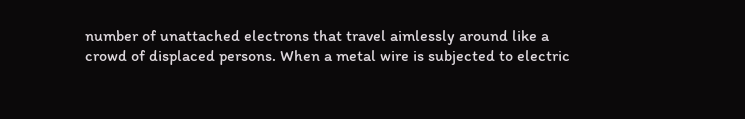number of unattached electrons that travel aimlessly around like a crowd of displaced persons. When a metal wire is subjected to electric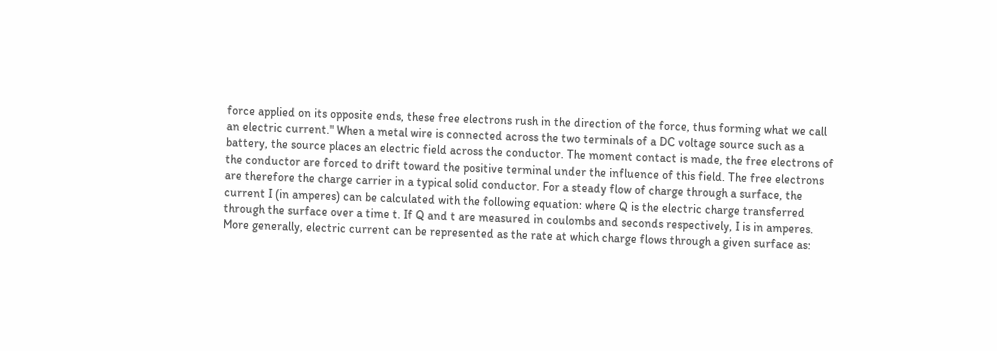force applied on its opposite ends, these free electrons rush in the direction of the force, thus forming what we call an electric current." When a metal wire is connected across the two terminals of a DC voltage source such as a battery, the source places an electric field across the conductor. The moment contact is made, the free electrons of the conductor are forced to drift toward the positive terminal under the influence of this field. The free electrons are therefore the charge carrier in a typical solid conductor. For a steady flow of charge through a surface, the current I (in amperes) can be calculated with the following equation: where Q is the electric charge transferred through the surface over a time t. If Q and t are measured in coulombs and seconds respectively, I is in amperes. More generally, electric current can be represented as the rate at which charge flows through a given surface as: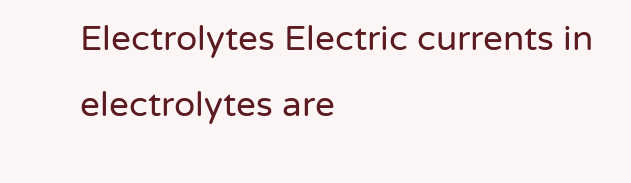Electrolytes Electric currents in electrolytes are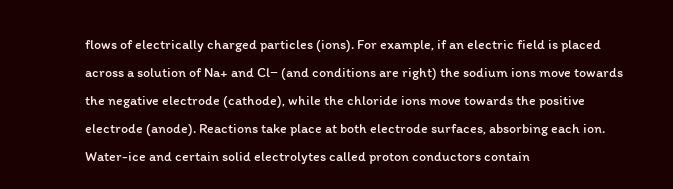flows of electrically charged particles (ions). For example, if an electric field is placed across a solution of Na+ and Cl− (and conditions are right) the sodium ions move towards the negative electrode (cathode), while the chloride ions move towards the positive electrode (anode). Reactions take place at both electrode surfaces, absorbing each ion. Water-ice and certain solid electrolytes called proton conductors contain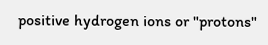positive hydrogen ions or "protons"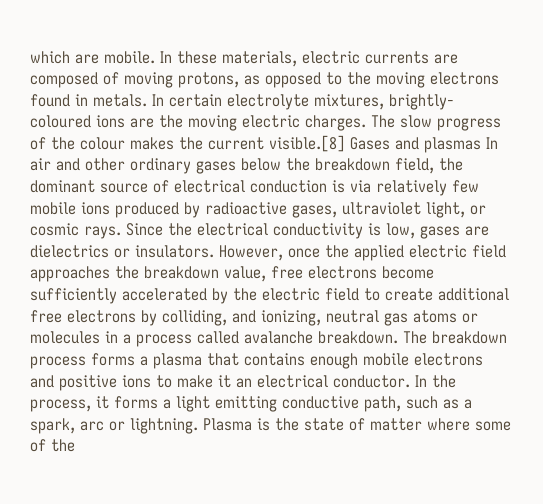which are mobile. In these materials, electric currents are composed of moving protons, as opposed to the moving electrons found in metals. In certain electrolyte mixtures, brightly-coloured ions are the moving electric charges. The slow progress of the colour makes the current visible.[8] Gases and plasmas In air and other ordinary gases below the breakdown field, the dominant source of electrical conduction is via relatively few mobile ions produced by radioactive gases, ultraviolet light, or cosmic rays. Since the electrical conductivity is low, gases are dielectrics or insulators. However, once the applied electric field approaches the breakdown value, free electrons become sufficiently accelerated by the electric field to create additional free electrons by colliding, and ionizing, neutral gas atoms or molecules in a process called avalanche breakdown. The breakdown process forms a plasma that contains enough mobile electrons and positive ions to make it an electrical conductor. In the process, it forms a light emitting conductive path, such as a spark, arc or lightning. Plasma is the state of matter where some of the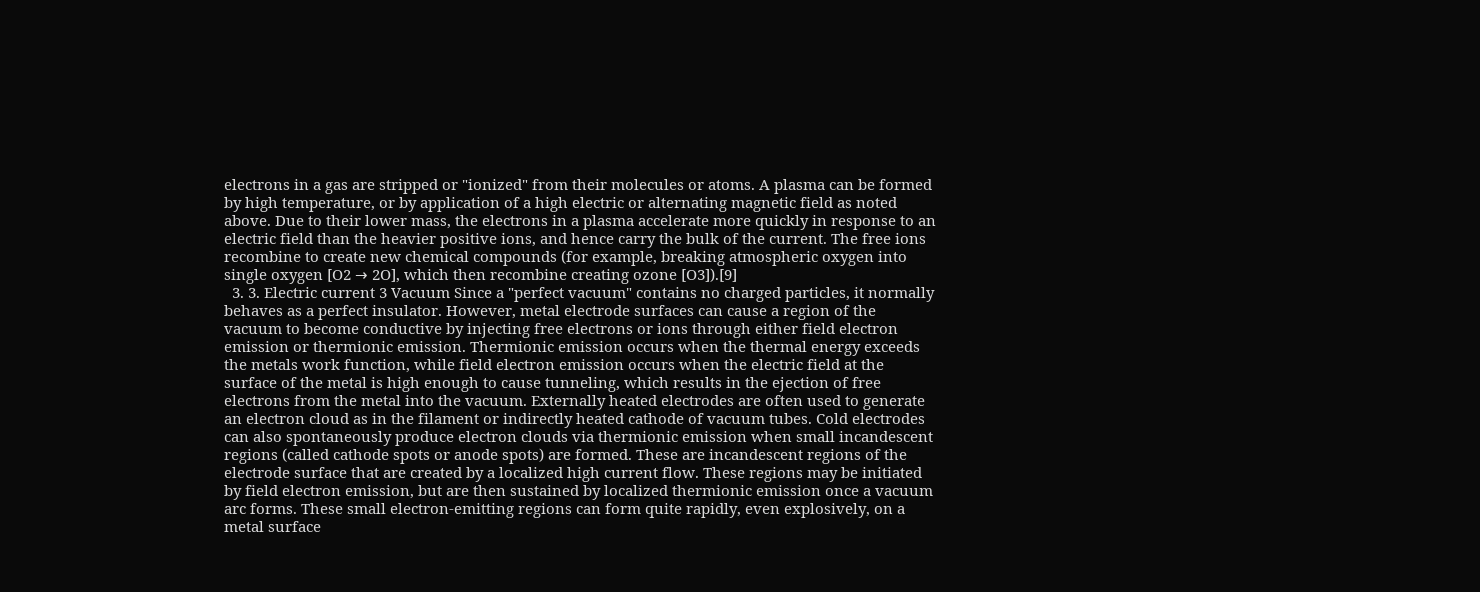electrons in a gas are stripped or "ionized" from their molecules or atoms. A plasma can be formed by high temperature, or by application of a high electric or alternating magnetic field as noted above. Due to their lower mass, the electrons in a plasma accelerate more quickly in response to an electric field than the heavier positive ions, and hence carry the bulk of the current. The free ions recombine to create new chemical compounds (for example, breaking atmospheric oxygen into single oxygen [O2 → 2O], which then recombine creating ozone [O3]).[9]
  3. 3. Electric current 3 Vacuum Since a "perfect vacuum" contains no charged particles, it normally behaves as a perfect insulator. However, metal electrode surfaces can cause a region of the vacuum to become conductive by injecting free electrons or ions through either field electron emission or thermionic emission. Thermionic emission occurs when the thermal energy exceeds the metals work function, while field electron emission occurs when the electric field at the surface of the metal is high enough to cause tunneling, which results in the ejection of free electrons from the metal into the vacuum. Externally heated electrodes are often used to generate an electron cloud as in the filament or indirectly heated cathode of vacuum tubes. Cold electrodes can also spontaneously produce electron clouds via thermionic emission when small incandescent regions (called cathode spots or anode spots) are formed. These are incandescent regions of the electrode surface that are created by a localized high current flow. These regions may be initiated by field electron emission, but are then sustained by localized thermionic emission once a vacuum arc forms. These small electron-emitting regions can form quite rapidly, even explosively, on a metal surface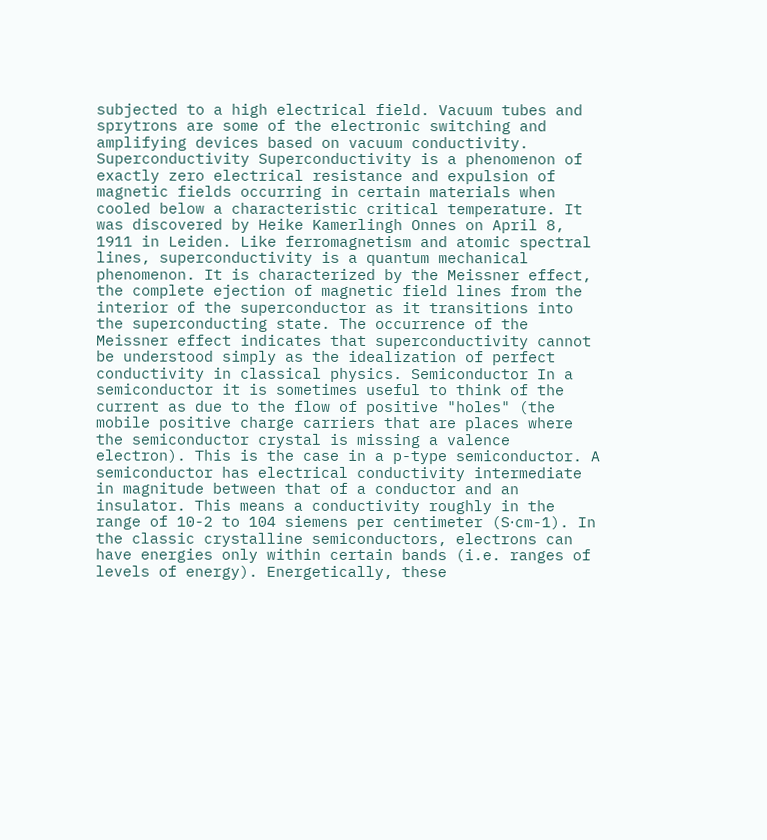subjected to a high electrical field. Vacuum tubes and sprytrons are some of the electronic switching and amplifying devices based on vacuum conductivity. Superconductivity Superconductivity is a phenomenon of exactly zero electrical resistance and expulsion of magnetic fields occurring in certain materials when cooled below a characteristic critical temperature. It was discovered by Heike Kamerlingh Onnes on April 8, 1911 in Leiden. Like ferromagnetism and atomic spectral lines, superconductivity is a quantum mechanical phenomenon. It is characterized by the Meissner effect, the complete ejection of magnetic field lines from the interior of the superconductor as it transitions into the superconducting state. The occurrence of the Meissner effect indicates that superconductivity cannot be understood simply as the idealization of perfect conductivity in classical physics. Semiconductor In a semiconductor it is sometimes useful to think of the current as due to the flow of positive "holes" (the mobile positive charge carriers that are places where the semiconductor crystal is missing a valence electron). This is the case in a p-type semiconductor. A semiconductor has electrical conductivity intermediate in magnitude between that of a conductor and an insulator. This means a conductivity roughly in the range of 10-2 to 104 siemens per centimeter (S⋅cm-1). In the classic crystalline semiconductors, electrons can have energies only within certain bands (i.e. ranges of levels of energy). Energetically, these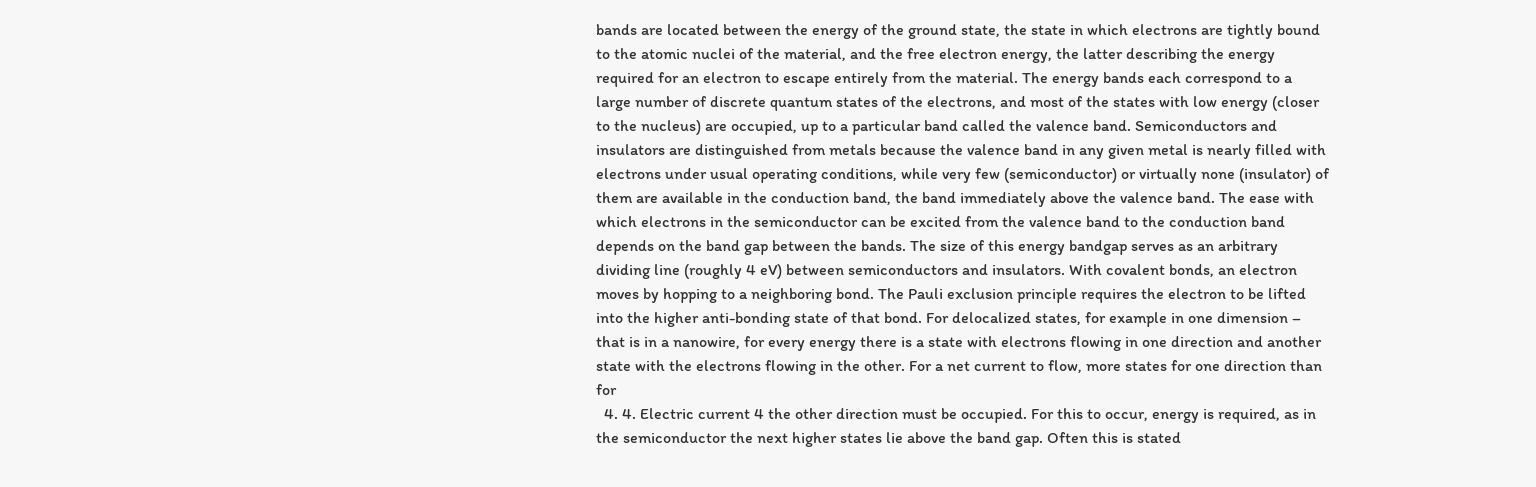bands are located between the energy of the ground state, the state in which electrons are tightly bound to the atomic nuclei of the material, and the free electron energy, the latter describing the energy required for an electron to escape entirely from the material. The energy bands each correspond to a large number of discrete quantum states of the electrons, and most of the states with low energy (closer to the nucleus) are occupied, up to a particular band called the valence band. Semiconductors and insulators are distinguished from metals because the valence band in any given metal is nearly filled with electrons under usual operating conditions, while very few (semiconductor) or virtually none (insulator) of them are available in the conduction band, the band immediately above the valence band. The ease with which electrons in the semiconductor can be excited from the valence band to the conduction band depends on the band gap between the bands. The size of this energy bandgap serves as an arbitrary dividing line (roughly 4 eV) between semiconductors and insulators. With covalent bonds, an electron moves by hopping to a neighboring bond. The Pauli exclusion principle requires the electron to be lifted into the higher anti-bonding state of that bond. For delocalized states, for example in one dimension – that is in a nanowire, for every energy there is a state with electrons flowing in one direction and another state with the electrons flowing in the other. For a net current to flow, more states for one direction than for
  4. 4. Electric current 4 the other direction must be occupied. For this to occur, energy is required, as in the semiconductor the next higher states lie above the band gap. Often this is stated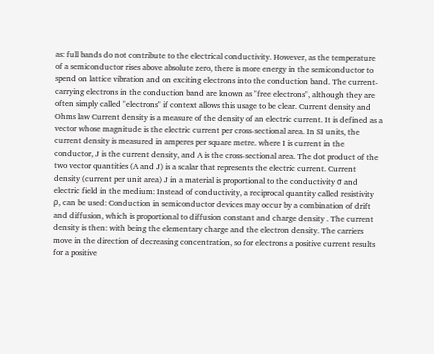as: full bands do not contribute to the electrical conductivity. However, as the temperature of a semiconductor rises above absolute zero, there is more energy in the semiconductor to spend on lattice vibration and on exciting electrons into the conduction band. The current-carrying electrons in the conduction band are known as "free electrons", although they are often simply called "electrons" if context allows this usage to be clear. Current density and Ohms law Current density is a measure of the density of an electric current. It is defined as a vector whose magnitude is the electric current per cross-sectional area. In SI units, the current density is measured in amperes per square metre. where I is current in the conductor, J is the current density, and A is the cross-sectional area. The dot product of the two vector quantities (A and J) is a scalar that represents the electric current. Current density (current per unit area) J in a material is proportional to the conductivity σ and electric field in the medium: Instead of conductivity, a reciprocal quantity called resistivity ρ, can be used: Conduction in semiconductor devices may occur by a combination of drift and diffusion, which is proportional to diffusion constant and charge density . The current density is then: with being the elementary charge and the electron density. The carriers move in the direction of decreasing concentration, so for electrons a positive current results for a positive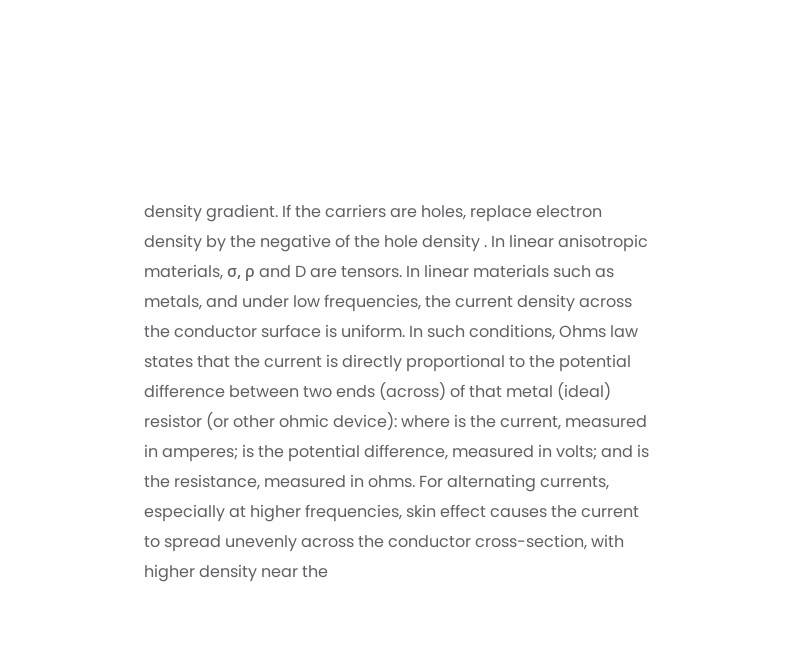density gradient. If the carriers are holes, replace electron density by the negative of the hole density . In linear anisotropic materials, σ, ρ and D are tensors. In linear materials such as metals, and under low frequencies, the current density across the conductor surface is uniform. In such conditions, Ohms law states that the current is directly proportional to the potential difference between two ends (across) of that metal (ideal) resistor (or other ohmic device): where is the current, measured in amperes; is the potential difference, measured in volts; and is the resistance, measured in ohms. For alternating currents, especially at higher frequencies, skin effect causes the current to spread unevenly across the conductor cross-section, with higher density near the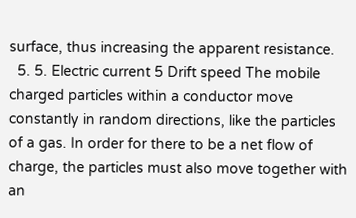surface, thus increasing the apparent resistance.
  5. 5. Electric current 5 Drift speed The mobile charged particles within a conductor move constantly in random directions, like the particles of a gas. In order for there to be a net flow of charge, the particles must also move together with an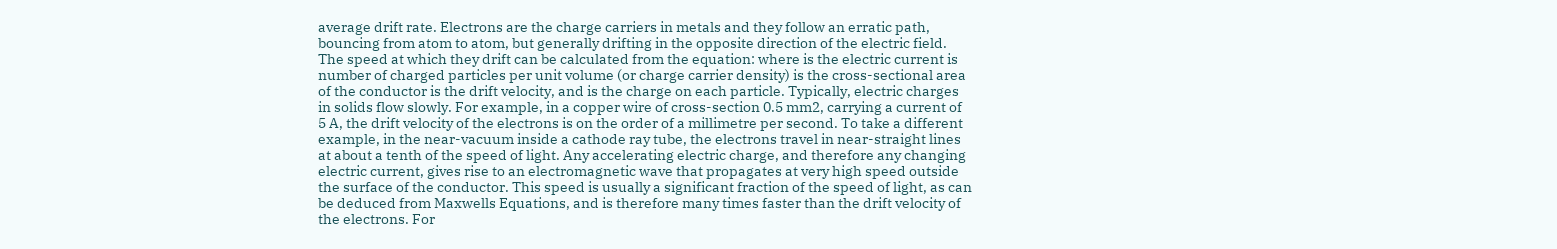average drift rate. Electrons are the charge carriers in metals and they follow an erratic path, bouncing from atom to atom, but generally drifting in the opposite direction of the electric field. The speed at which they drift can be calculated from the equation: where is the electric current is number of charged particles per unit volume (or charge carrier density) is the cross-sectional area of the conductor is the drift velocity, and is the charge on each particle. Typically, electric charges in solids flow slowly. For example, in a copper wire of cross-section 0.5 mm2, carrying a current of 5 A, the drift velocity of the electrons is on the order of a millimetre per second. To take a different example, in the near-vacuum inside a cathode ray tube, the electrons travel in near-straight lines at about a tenth of the speed of light. Any accelerating electric charge, and therefore any changing electric current, gives rise to an electromagnetic wave that propagates at very high speed outside the surface of the conductor. This speed is usually a significant fraction of the speed of light, as can be deduced from Maxwells Equations, and is therefore many times faster than the drift velocity of the electrons. For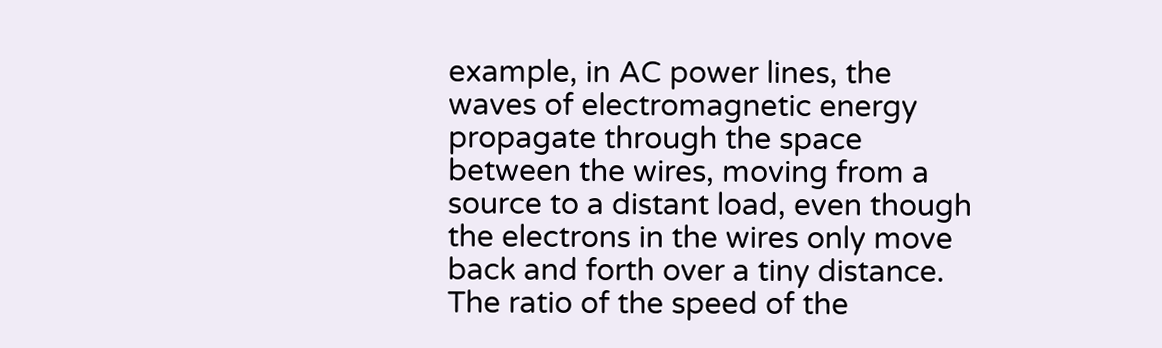example, in AC power lines, the waves of electromagnetic energy propagate through the space between the wires, moving from a source to a distant load, even though the electrons in the wires only move back and forth over a tiny distance. The ratio of the speed of the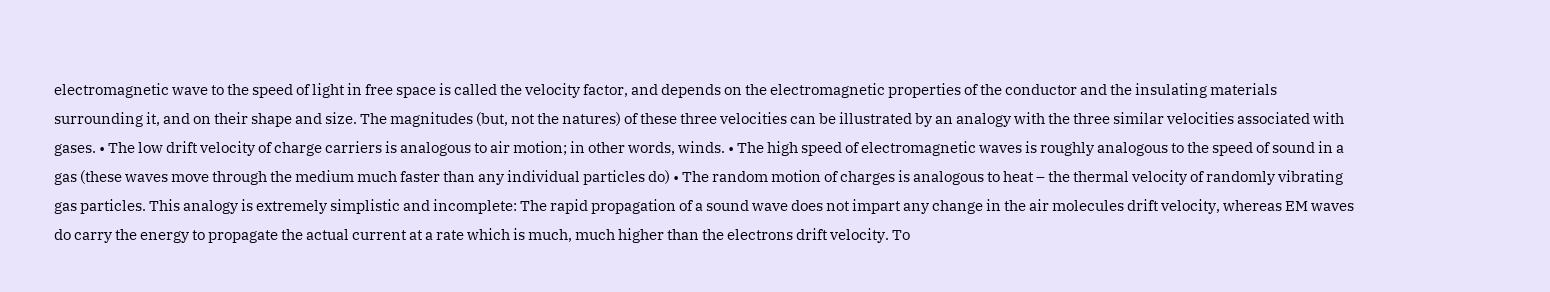electromagnetic wave to the speed of light in free space is called the velocity factor, and depends on the electromagnetic properties of the conductor and the insulating materials surrounding it, and on their shape and size. The magnitudes (but, not the natures) of these three velocities can be illustrated by an analogy with the three similar velocities associated with gases. • The low drift velocity of charge carriers is analogous to air motion; in other words, winds. • The high speed of electromagnetic waves is roughly analogous to the speed of sound in a gas (these waves move through the medium much faster than any individual particles do) • The random motion of charges is analogous to heat – the thermal velocity of randomly vibrating gas particles. This analogy is extremely simplistic and incomplete: The rapid propagation of a sound wave does not impart any change in the air molecules drift velocity, whereas EM waves do carry the energy to propagate the actual current at a rate which is much, much higher than the electrons drift velocity. To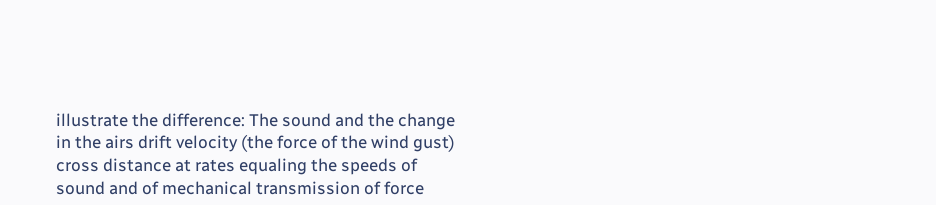illustrate the difference: The sound and the change in the airs drift velocity (the force of the wind gust) cross distance at rates equaling the speeds of sound and of mechanical transmission of force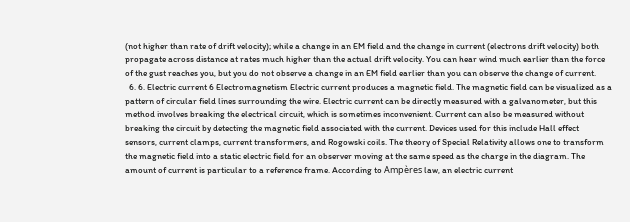(not higher than rate of drift velocity); while a change in an EM field and the change in current (electrons drift velocity) both propagate across distance at rates much higher than the actual drift velocity. You can hear wind much earlier than the force of the gust reaches you, but you do not observe a change in an EM field earlier than you can observe the change of current.
  6. 6. Electric current 6 Electromagnetism Electric current produces a magnetic field. The magnetic field can be visualized as a pattern of circular field lines surrounding the wire. Electric current can be directly measured with a galvanometer, but this method involves breaking the electrical circuit, which is sometimes inconvenient. Current can also be measured without breaking the circuit by detecting the magnetic field associated with the current. Devices used for this include Hall effect sensors, current clamps, current transformers, and Rogowski coils. The theory of Special Relativity allows one to transform the magnetic field into a static electric field for an observer moving at the same speed as the charge in the diagram. The amount of current is particular to a reference frame. According to Ampères law, an electric current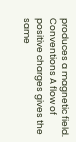produces a magnetic field. Conventions A flow of positive charges gives the same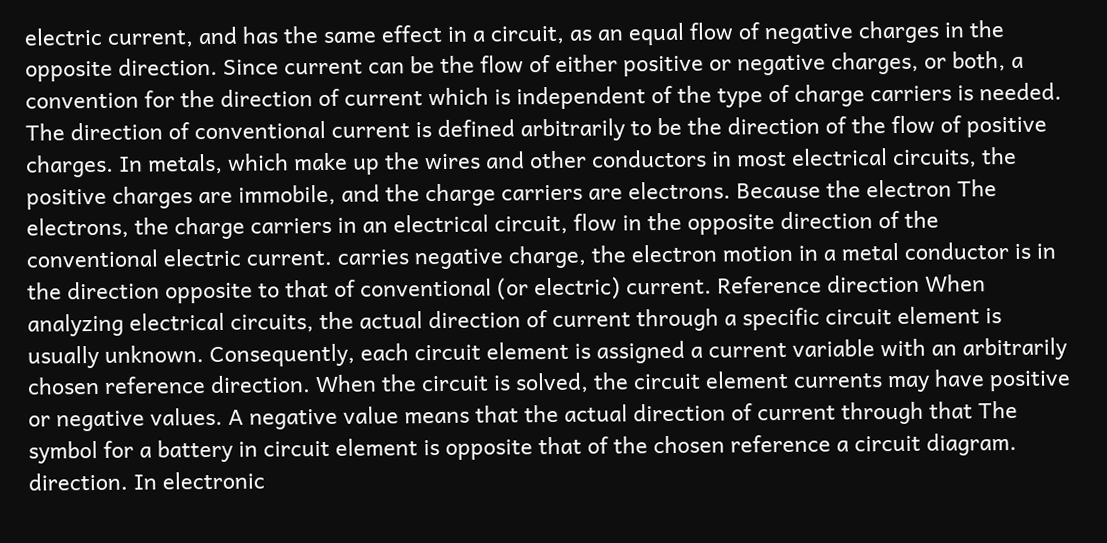electric current, and has the same effect in a circuit, as an equal flow of negative charges in the opposite direction. Since current can be the flow of either positive or negative charges, or both, a convention for the direction of current which is independent of the type of charge carriers is needed. The direction of conventional current is defined arbitrarily to be the direction of the flow of positive charges. In metals, which make up the wires and other conductors in most electrical circuits, the positive charges are immobile, and the charge carriers are electrons. Because the electron The electrons, the charge carriers in an electrical circuit, flow in the opposite direction of the conventional electric current. carries negative charge, the electron motion in a metal conductor is in the direction opposite to that of conventional (or electric) current. Reference direction When analyzing electrical circuits, the actual direction of current through a specific circuit element is usually unknown. Consequently, each circuit element is assigned a current variable with an arbitrarily chosen reference direction. When the circuit is solved, the circuit element currents may have positive or negative values. A negative value means that the actual direction of current through that The symbol for a battery in circuit element is opposite that of the chosen reference a circuit diagram. direction. In electronic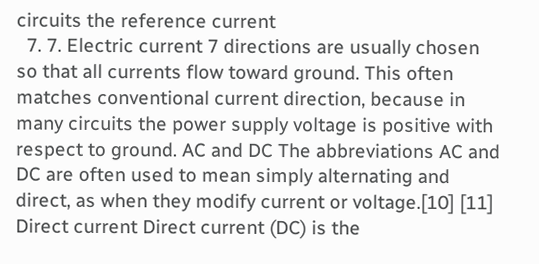circuits the reference current
  7. 7. Electric current 7 directions are usually chosen so that all currents flow toward ground. This often matches conventional current direction, because in many circuits the power supply voltage is positive with respect to ground. AC and DC The abbreviations AC and DC are often used to mean simply alternating and direct, as when they modify current or voltage.[10] [11] Direct current Direct current (DC) is the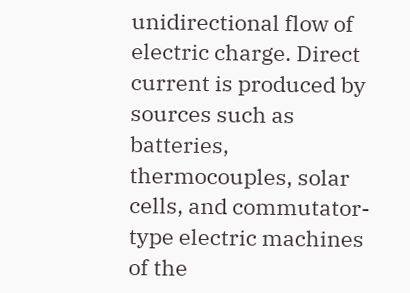unidirectional flow of electric charge. Direct current is produced by sources such as batteries, thermocouples, solar cells, and commutator-type electric machines of the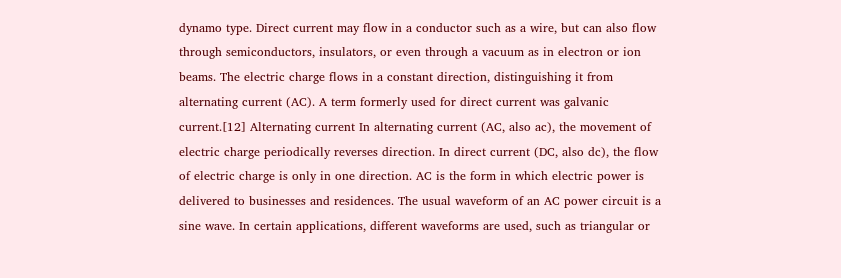dynamo type. Direct current may flow in a conductor such as a wire, but can also flow through semiconductors, insulators, or even through a vacuum as in electron or ion beams. The electric charge flows in a constant direction, distinguishing it from alternating current (AC). A term formerly used for direct current was galvanic current.[12] Alternating current In alternating current (AC, also ac), the movement of electric charge periodically reverses direction. In direct current (DC, also dc), the flow of electric charge is only in one direction. AC is the form in which electric power is delivered to businesses and residences. The usual waveform of an AC power circuit is a sine wave. In certain applications, different waveforms are used, such as triangular or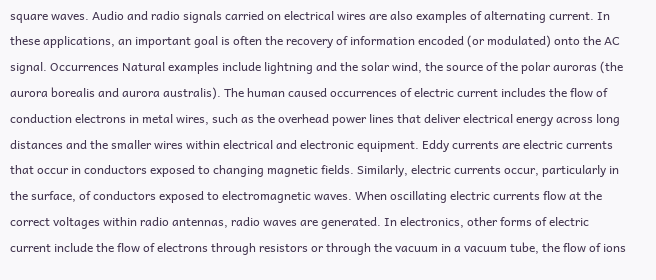square waves. Audio and radio signals carried on electrical wires are also examples of alternating current. In these applications, an important goal is often the recovery of information encoded (or modulated) onto the AC signal. Occurrences Natural examples include lightning and the solar wind, the source of the polar auroras (the aurora borealis and aurora australis). The human caused occurrences of electric current includes the flow of conduction electrons in metal wires, such as the overhead power lines that deliver electrical energy across long distances and the smaller wires within electrical and electronic equipment. Eddy currents are electric currents that occur in conductors exposed to changing magnetic fields. Similarly, electric currents occur, particularly in the surface, of conductors exposed to electromagnetic waves. When oscillating electric currents flow at the correct voltages within radio antennas, radio waves are generated. In electronics, other forms of electric current include the flow of electrons through resistors or through the vacuum in a vacuum tube, the flow of ions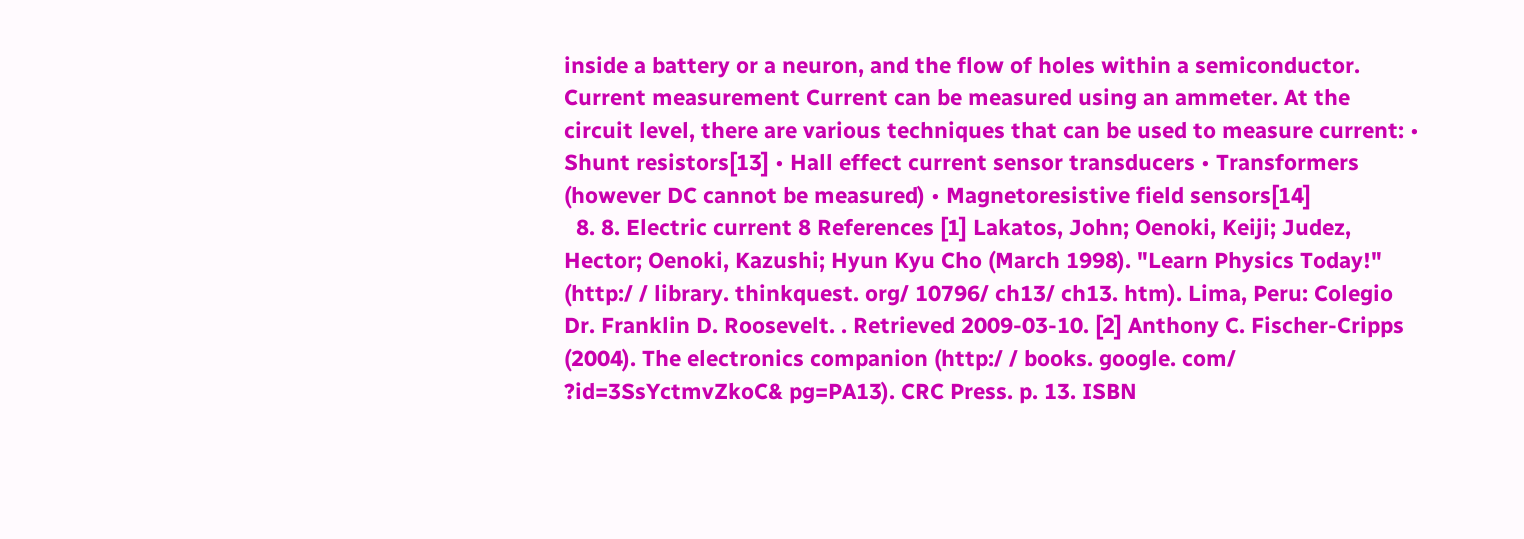inside a battery or a neuron, and the flow of holes within a semiconductor. Current measurement Current can be measured using an ammeter. At the circuit level, there are various techniques that can be used to measure current: • Shunt resistors[13] • Hall effect current sensor transducers • Transformers (however DC cannot be measured) • Magnetoresistive field sensors[14]
  8. 8. Electric current 8 References [1] Lakatos, John; Oenoki, Keiji; Judez, Hector; Oenoki, Kazushi; Hyun Kyu Cho (March 1998). "Learn Physics Today!" (http:/ / library. thinkquest. org/ 10796/ ch13/ ch13. htm). Lima, Peru: Colegio Dr. Franklin D. Roosevelt. . Retrieved 2009-03-10. [2] Anthony C. Fischer-Cripps (2004). The electronics companion (http:/ / books. google. com/ ?id=3SsYctmvZkoC& pg=PA13). CRC Press. p. 13. ISBN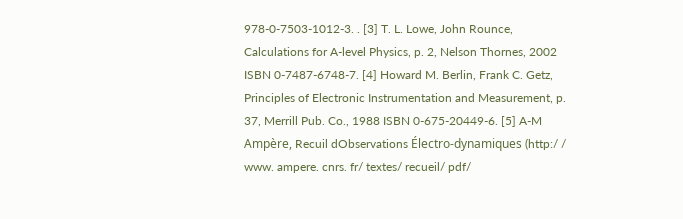978-0-7503-1012-3. . [3] T. L. Lowe, John Rounce, Calculations for A-level Physics, p. 2, Nelson Thornes, 2002 ISBN 0-7487-6748-7. [4] Howard M. Berlin, Frank C. Getz, Principles of Electronic Instrumentation and Measurement, p. 37, Merrill Pub. Co., 1988 ISBN 0-675-20449-6. [5] A-M Ampère, Recuil dObservations Électro-dynamiques (http:/ / www. ampere. cnrs. fr/ textes/ recueil/ pdf/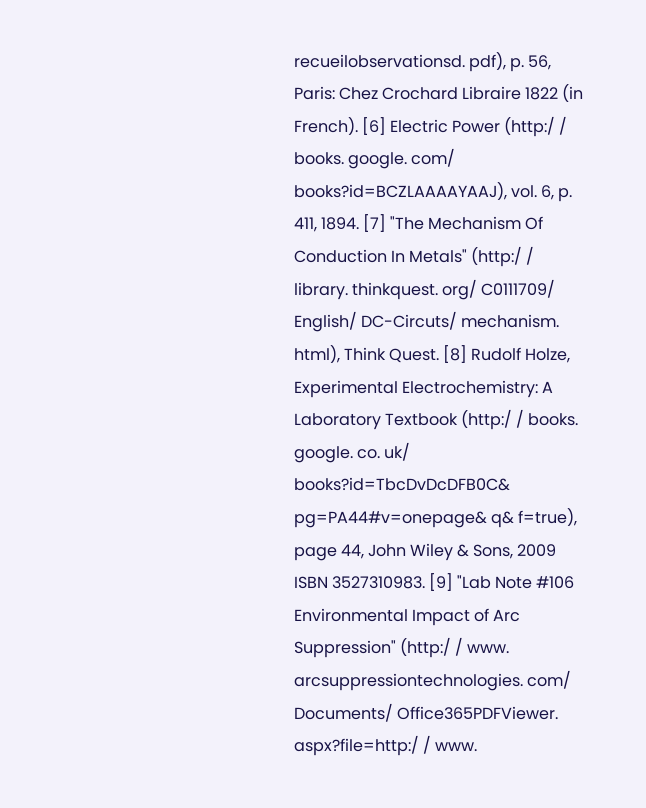recueilobservationsd. pdf), p. 56, Paris: Chez Crochard Libraire 1822 (in French). [6] Electric Power (http:/ / books. google. com/ books?id=BCZLAAAAYAAJ), vol. 6, p. 411, 1894. [7] "The Mechanism Of Conduction In Metals" (http:/ / library. thinkquest. org/ C0111709/ English/ DC-Circuts/ mechanism. html), Think Quest. [8] Rudolf Holze, Experimental Electrochemistry: A Laboratory Textbook (http:/ / books. google. co. uk/ books?id=TbcDvDcDFB0C& pg=PA44#v=onepage& q& f=true), page 44, John Wiley & Sons, 2009 ISBN 3527310983. [9] "Lab Note #106 Environmental Impact of Arc Suppression" (http:/ / www. arcsuppressiontechnologies. com/ Documents/ Office365PDFViewer. aspx?file=http:/ / www.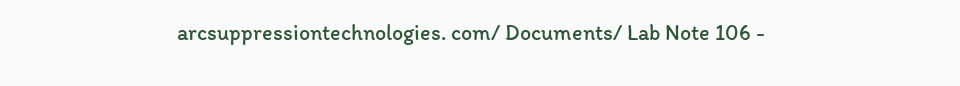arcsuppressiontechnologies. com/ Documents/ Lab Note 106 -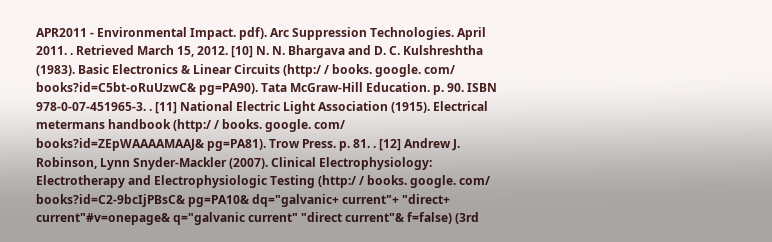APR2011 - Environmental Impact. pdf). Arc Suppression Technologies. April 2011. . Retrieved March 15, 2012. [10] N. N. Bhargava and D. C. Kulshreshtha (1983). Basic Electronics & Linear Circuits (http:/ / books. google. com/ books?id=C5bt-oRuUzwC& pg=PA90). Tata McGraw-Hill Education. p. 90. ISBN 978-0-07-451965-3. . [11] National Electric Light Association (1915). Electrical metermans handbook (http:/ / books. google. com/ books?id=ZEpWAAAAMAAJ& pg=PA81). Trow Press. p. 81. . [12] Andrew J. Robinson, Lynn Snyder-Mackler (2007). Clinical Electrophysiology: Electrotherapy and Electrophysiologic Testing (http:/ / books. google. com/ books?id=C2-9bcIjPBsC& pg=PA10& dq="galvanic+ current"+ "direct+ current"#v=onepage& q="galvanic current" "direct current"& f=false) (3rd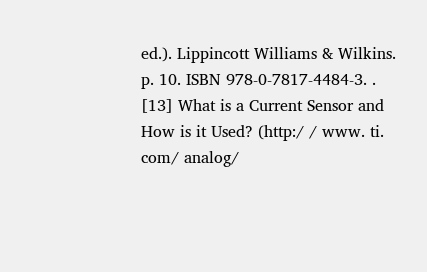ed.). Lippincott Williams & Wilkins. p. 10. ISBN 978-0-7817-4484-3. . [13] What is a Current Sensor and How is it Used? (http:/ / www. ti. com/ analog/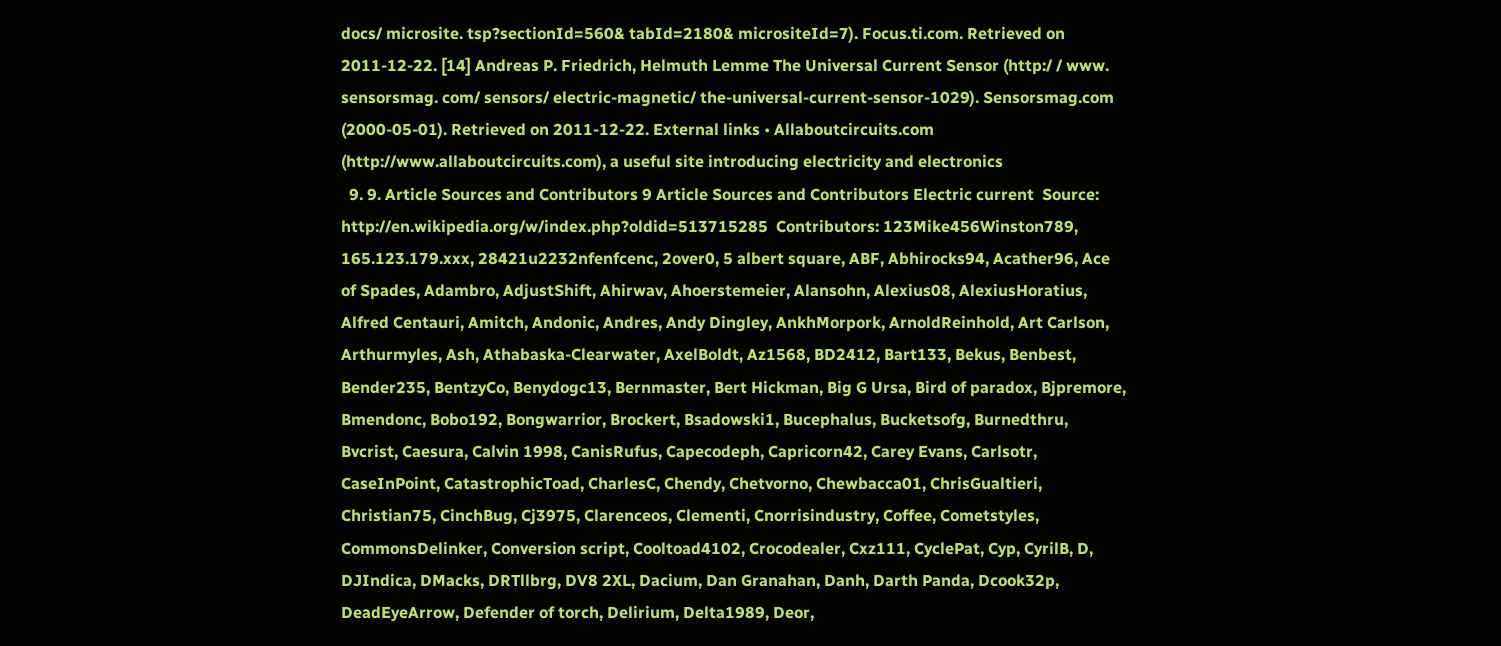docs/ microsite. tsp?sectionId=560& tabId=2180& micrositeId=7). Focus.ti.com. Retrieved on 2011-12-22. [14] Andreas P. Friedrich, Helmuth Lemme The Universal Current Sensor (http:/ / www. sensorsmag. com/ sensors/ electric-magnetic/ the-universal-current-sensor-1029). Sensorsmag.com (2000-05-01). Retrieved on 2011-12-22. External links • Allaboutcircuits.com (http://www.allaboutcircuits.com), a useful site introducing electricity and electronics
  9. 9. Article Sources and Contributors 9 Article Sources and Contributors Electric current  Source: http://en.wikipedia.org/w/index.php?oldid=513715285  Contributors: 123Mike456Winston789, 165.123.179.xxx, 28421u2232nfenfcenc, 2over0, 5 albert square, ABF, Abhirocks94, Acather96, Ace of Spades, Adambro, AdjustShift, Ahirwav, Ahoerstemeier, Alansohn, Alexius08, AlexiusHoratius, Alfred Centauri, Amitch, Andonic, Andres, Andy Dingley, AnkhMorpork, ArnoldReinhold, Art Carlson, Arthurmyles, Ash, Athabaska-Clearwater, AxelBoldt, Az1568, BD2412, Bart133, Bekus, Benbest, Bender235, BentzyCo, Benydogc13, Bernmaster, Bert Hickman, Big G Ursa, Bird of paradox, Bjpremore, Bmendonc, Bobo192, Bongwarrior, Brockert, Bsadowski1, Bucephalus, Bucketsofg, Burnedthru, Bvcrist, Caesura, Calvin 1998, CanisRufus, Capecodeph, Capricorn42, Carey Evans, Carlsotr, CaseInPoint, CatastrophicToad, CharlesC, Chendy, Chetvorno, Chewbacca01, ChrisGualtieri, Christian75, CinchBug, Cj3975, Clarenceos, Clementi, Cnorrisindustry, Coffee, Cometstyles, CommonsDelinker, Conversion script, Cooltoad4102, Crocodealer, Cxz111, CyclePat, Cyp, CyrilB, D, DJIndica, DMacks, DRTllbrg, DV8 2XL, Dacium, Dan Granahan, Danh, Darth Panda, Dcook32p, DeadEyeArrow, Defender of torch, Delirium, Delta1989, Deor,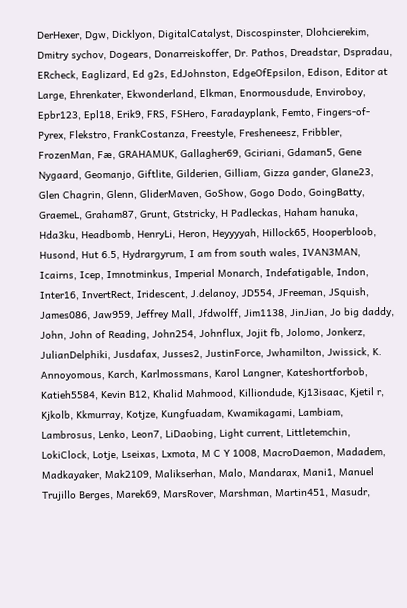DerHexer, Dgw, Dicklyon, DigitalCatalyst, Discospinster, Dlohcierekim, Dmitry sychov, Dogears, Donarreiskoffer, Dr. Pathos, Dreadstar, Dspradau, ERcheck, Eaglizard, Ed g2s, EdJohnston, EdgeOfEpsilon, Edison, Editor at Large, Ehrenkater, Ekwonderland, Elkman, Enormousdude, Enviroboy, Epbr123, Epl18, Erik9, FRS, FSHero, Faradayplank, Femto, Fingers-of-Pyrex, Flekstro, FrankCostanza, Freestyle, Fresheneesz, Fribbler, FrozenMan, Fæ, GRAHAMUK, Gallagher69, Gciriani, Gdaman5, Gene Nygaard, Geomanjo, Giftlite, Gilderien, Gilliam, Gizza gander, Glane23, Glen Chagrin, Glenn, GliderMaven, GoShow, Gogo Dodo, GoingBatty, GraemeL, Graham87, Grunt, Gtstricky, H Padleckas, Haham hanuka, Hda3ku, Headbomb, HenryLi, Heron, Heyyyyah, Hillock65, Hooperbloob, Husond, Hut 6.5, Hydrargyrum, I am from south wales, IVAN3MAN, Icairns, Icep, Imnotminkus, Imperial Monarch, Indefatigable, Indon, Inter16, InvertRect, Iridescent, J.delanoy, JD554, JFreeman, JSquish, James086, Jaw959, Jeffrey Mall, Jfdwolff, Jim1138, JinJian, Jo big daddy, John, John of Reading, John254, Johnflux, Jojit fb, Jolomo, Jonkerz, JulianDelphiki, Jusdafax, Jusses2, JustinForce, Jwhamilton, Jwissick, K. Annoyomous, Karch, Karlmossmans, Karol Langner, Kateshortforbob, Katieh5584, Kevin B12, Khalid Mahmood, Killiondude, Kj13isaac, Kjetil r, Kjkolb, Kkmurray, Kotjze, Kungfuadam, Kwamikagami, Lambiam, Lambrosus, Lenko, Leon7, LiDaobing, Light current, Littletemchin, LokiClock, Lotje, Lseixas, Lxmota, M C Y 1008, MacroDaemon, Madadem, Madkayaker, Mak2109, Malikserhan, Malo, Mandarax, Mani1, Manuel Trujillo Berges, Marek69, MarsRover, Marshman, Martin451, Masudr,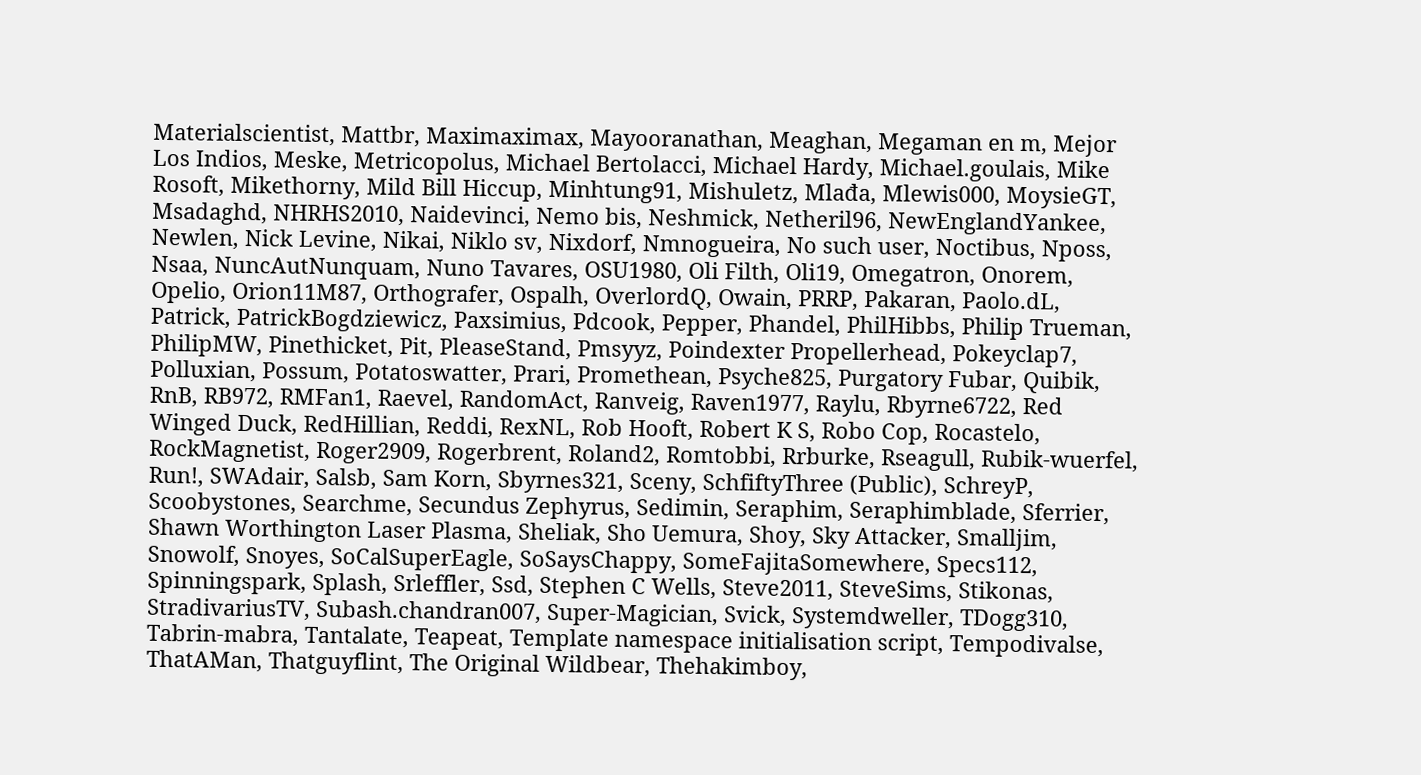Materialscientist, Mattbr, Maximaximax, Mayooranathan, Meaghan, Megaman en m, Mejor Los Indios, Meske, Metricopolus, Michael Bertolacci, Michael Hardy, Michael.goulais, Mike Rosoft, Mikethorny, Mild Bill Hiccup, Minhtung91, Mishuletz, Mlađa, Mlewis000, MoysieGT, Msadaghd, NHRHS2010, Naidevinci, Nemo bis, Neshmick, Netheril96, NewEnglandYankee, Newlen, Nick Levine, Nikai, Niklo sv, Nixdorf, Nmnogueira, No such user, Noctibus, Nposs, Nsaa, NuncAutNunquam, Nuno Tavares, OSU1980, Oli Filth, Oli19, Omegatron, Onorem, Opelio, Orion11M87, Orthografer, Ospalh, OverlordQ, Owain, PRRP, Pakaran, Paolo.dL, Patrick, PatrickBogdziewicz, Paxsimius, Pdcook, Pepper, Phandel, PhilHibbs, Philip Trueman, PhilipMW, Pinethicket, Pit, PleaseStand, Pmsyyz, Poindexter Propellerhead, Pokeyclap7, Polluxian, Possum, Potatoswatter, Prari, Promethean, Psyche825, Purgatory Fubar, Quibik, RnB, RB972, RMFan1, Raevel, RandomAct, Ranveig, Raven1977, Raylu, Rbyrne6722, Red Winged Duck, RedHillian, Reddi, RexNL, Rob Hooft, Robert K S, Robo Cop, Rocastelo, RockMagnetist, Roger2909, Rogerbrent, Roland2, Romtobbi, Rrburke, Rseagull, Rubik-wuerfel, Run!, SWAdair, Salsb, Sam Korn, Sbyrnes321, Sceny, SchfiftyThree (Public), SchreyP, Scoobystones, Searchme, Secundus Zephyrus, Sedimin, Seraphim, Seraphimblade, Sferrier, Shawn Worthington Laser Plasma, Sheliak, Sho Uemura, Shoy, Sky Attacker, Smalljim, Snowolf, Snoyes, SoCalSuperEagle, SoSaysChappy, SomeFajitaSomewhere, Specs112, Spinningspark, Splash, Srleffler, Ssd, Stephen C Wells, Steve2011, SteveSims, Stikonas, StradivariusTV, Subash.chandran007, Super-Magician, Svick, Systemdweller, TDogg310, Tabrin-mabra, Tantalate, Teapeat, Template namespace initialisation script, Tempodivalse, ThatAMan, Thatguyflint, The Original Wildbear, Thehakimboy,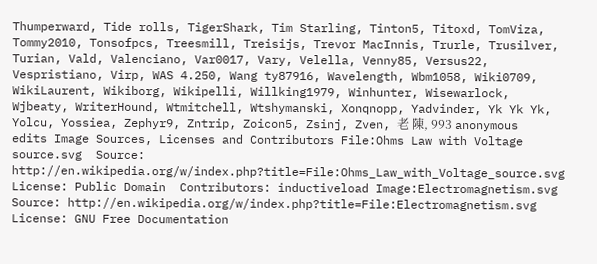Thumperward, Tide rolls, TigerShark, Tim Starling, Tinton5, Titoxd, TomViza, Tommy2010, Tonsofpcs, Treesmill, Treisijs, Trevor MacInnis, Trurle, Trusilver, Turian, Vald, Valenciano, Var0017, Vary, Velella, Venny85, Versus22, Vespristiano, Virp, WAS 4.250, Wang ty87916, Wavelength, Wbm1058, Wiki0709, WikiLaurent, Wikiborg, Wikipelli, Willking1979, Winhunter, Wisewarlock, Wjbeaty, WriterHound, Wtmitchell, Wtshymanski, Xonqnopp, Yadvinder, Yk Yk Yk, Yolcu, Yossiea, Zephyr9, Zntrip, Zoicon5, Zsinj, Zven, 老 陳, 993 anonymous edits Image Sources, Licenses and Contributors File:Ohms Law with Voltage source.svg  Source: http://en.wikipedia.org/w/index.php?title=File:Ohms_Law_with_Voltage_source.svg  License: Public Domain  Contributors: inductiveload Image:Electromagnetism.svg  Source: http://en.wikipedia.org/w/index.php?title=File:Electromagnetism.svg  License: GNU Free Documentation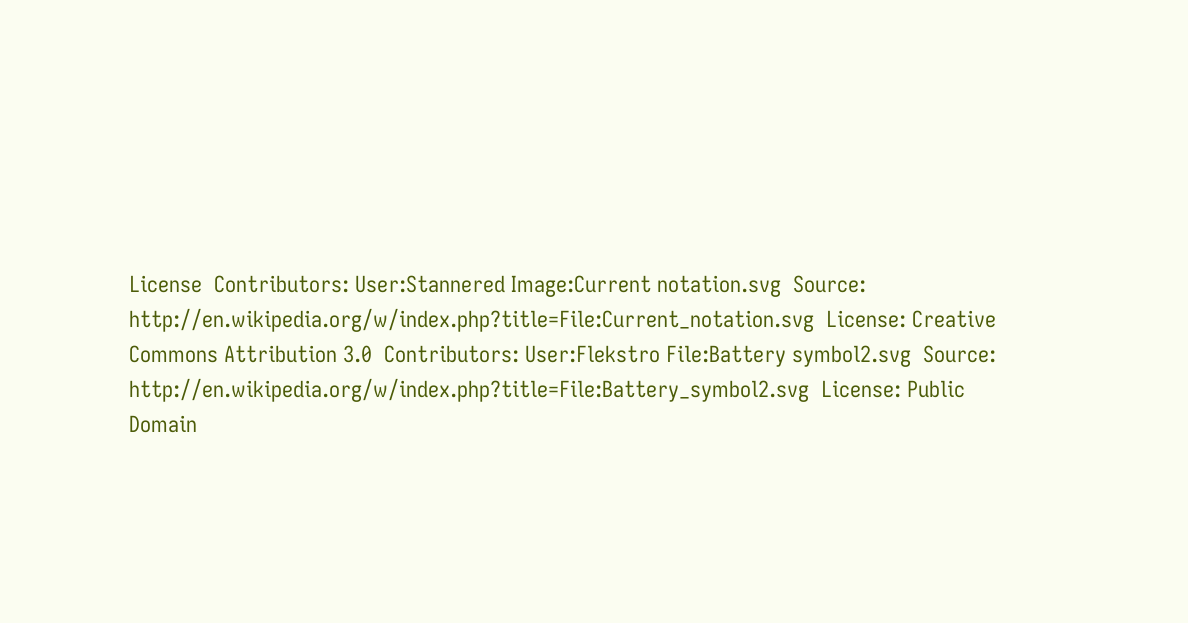License  Contributors: User:Stannered Image:Current notation.svg  Source: http://en.wikipedia.org/w/index.php?title=File:Current_notation.svg  License: Creative Commons Attribution 3.0  Contributors: User:Flekstro File:Battery symbol2.svg  Source: http://en.wikipedia.org/w/index.php?title=File:Battery_symbol2.svg  License: Public Domain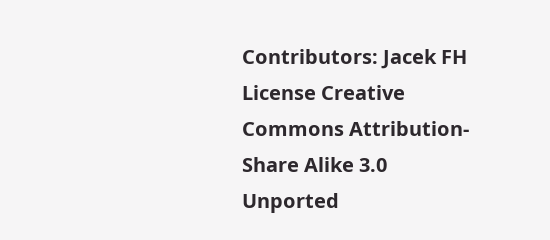Contributors: Jacek FH License Creative Commons Attribution-Share Alike 3.0 Unported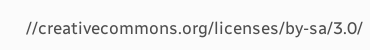//creativecommons.org/licenses/by-sa/3.0/